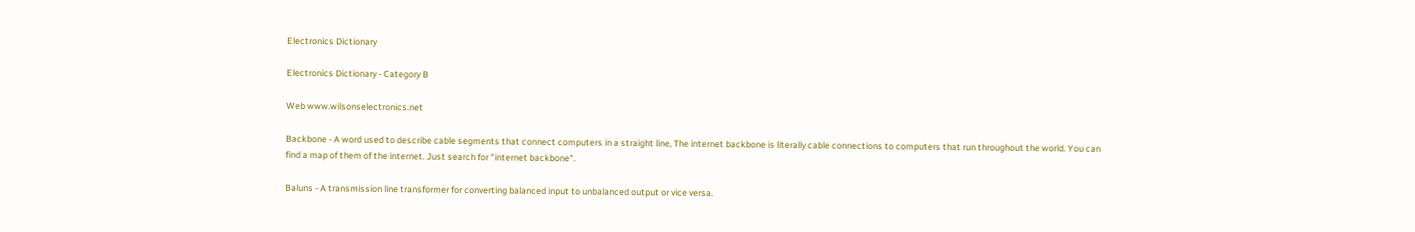Electronics Dictionary

Electronics Dictionary - Category B

Web www.wilsonselectronics.net

Backbone - A word used to describe cable segments that connect computers in a straight line, The internet backbone is literally cable connections to computers that run throughout the world. You can find a map of them of the internet. Just search for "internet backbone".

Baluns - A transmission line transformer for converting balanced input to unbalanced output or vice versa.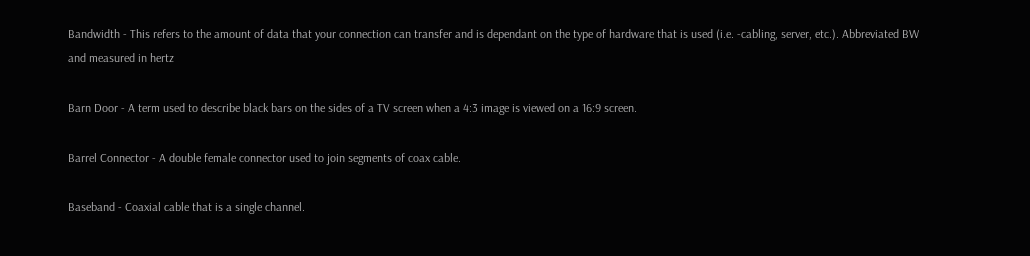Bandwidth - This refers to the amount of data that your connection can transfer and is dependant on the type of hardware that is used (i.e. -cabling, server, etc.). Abbreviated BW and measured in hertz

Barn Door - A term used to describe black bars on the sides of a TV screen when a 4:3 image is viewed on a 16:9 screen.

Barrel Connector - A double female connector used to join segments of coax cable.

Baseband - Coaxial cable that is a single channel.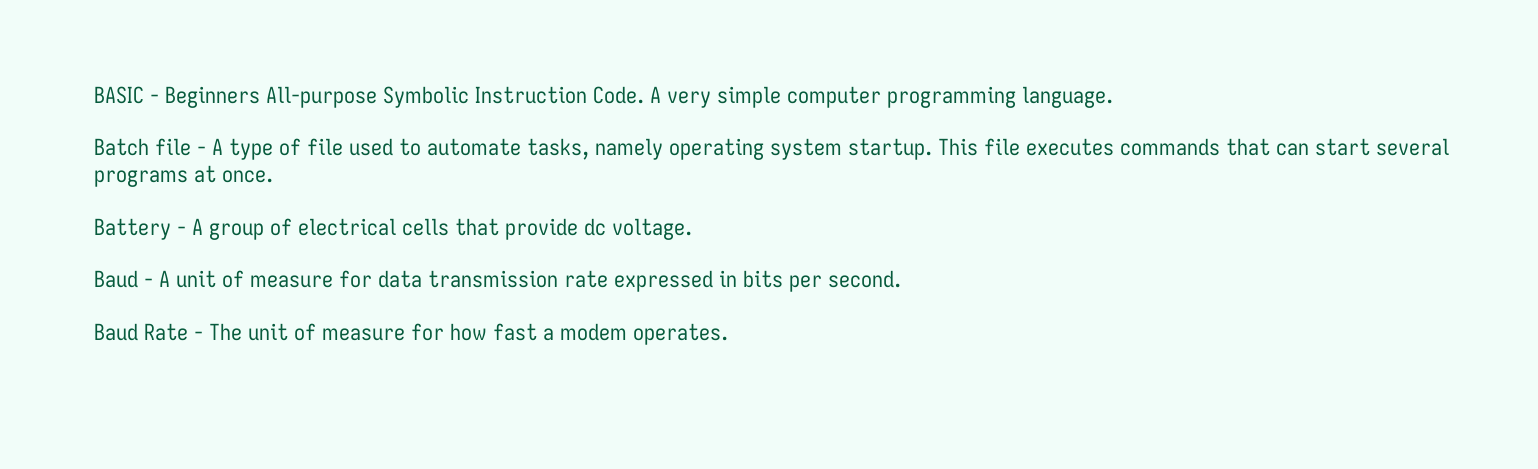BASIC - Beginners All-purpose Symbolic Instruction Code. A very simple computer programming language.

Batch file - A type of file used to automate tasks, namely operating system startup. This file executes commands that can start several programs at once.

Battery - A group of electrical cells that provide dc voltage.

Baud - A unit of measure for data transmission rate expressed in bits per second.

Baud Rate - The unit of measure for how fast a modem operates.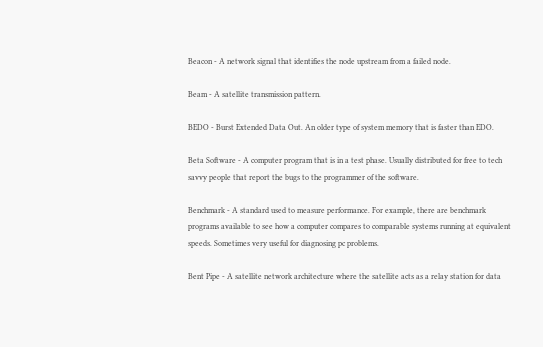Beacon - A network signal that identifies the node upstream from a failed node.

Beam - A satellite transmission pattern.

BEDO - Burst Extended Data Out. An older type of system memory that is faster than EDO.

Beta Software - A computer program that is in a test phase. Usually distributed for free to tech savvy people that report the bugs to the programmer of the software.

Benchmark - A standard used to measure performance. For example, there are benchmark programs available to see how a computer compares to comparable systems running at equivalent speeds. Sometimes very useful for diagnosing pc problems.

Bent Pipe - A satellite network architecture where the satellite acts as a relay station for data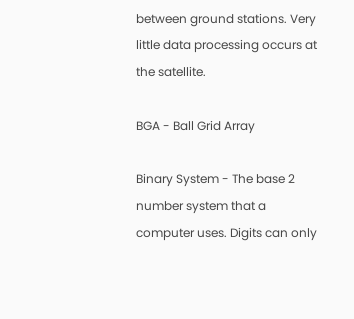between ground stations. Very little data processing occurs at the satellite.

BGA - Ball Grid Array

Binary System - The base 2 number system that a computer uses. Digits can only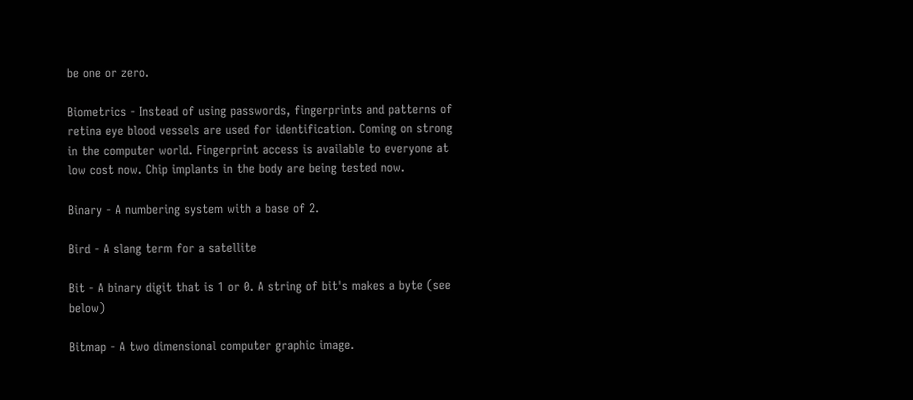be one or zero.

Biometrics - Instead of using passwords, fingerprints and patterns of retina eye blood vessels are used for identification. Coming on strong in the computer world. Fingerprint access is available to everyone at low cost now. Chip implants in the body are being tested now.

Binary - A numbering system with a base of 2.

Bird - A slang term for a satellite

Bit - A binary digit that is 1 or 0. A string of bit's makes a byte (see below)

Bitmap - A two dimensional computer graphic image.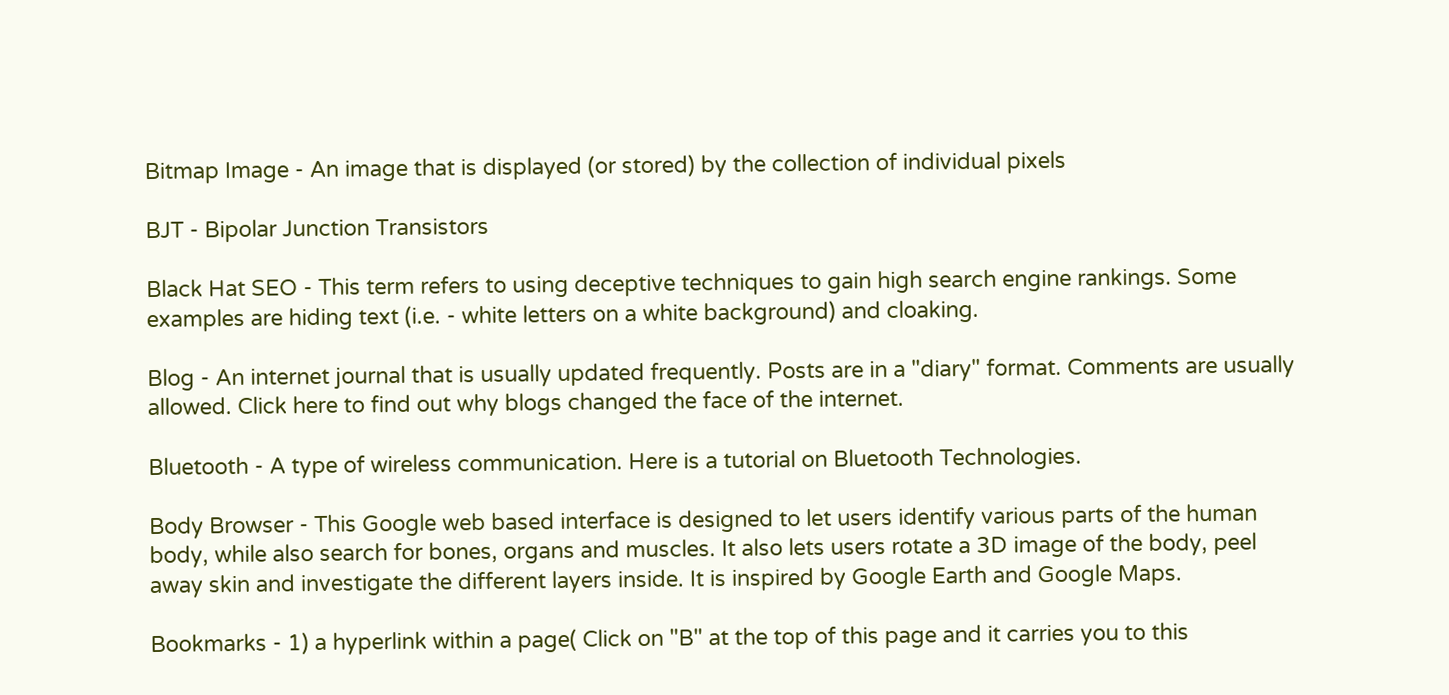Bitmap Image - An image that is displayed (or stored) by the collection of individual pixels

BJT - Bipolar Junction Transistors

Black Hat SEO - This term refers to using deceptive techniques to gain high search engine rankings. Some examples are hiding text (i.e. - white letters on a white background) and cloaking.

Blog - An internet journal that is usually updated frequently. Posts are in a "diary" format. Comments are usually allowed. Click here to find out why blogs changed the face of the internet.

Bluetooth - A type of wireless communication. Here is a tutorial on Bluetooth Technologies.

Body Browser - This Google web based interface is designed to let users identify various parts of the human body, while also search for bones, organs and muscles. It also lets users rotate a 3D image of the body, peel away skin and investigate the different layers inside. It is inspired by Google Earth and Google Maps.

Bookmarks - 1) a hyperlink within a page( Click on "B" at the top of this page and it carries you to this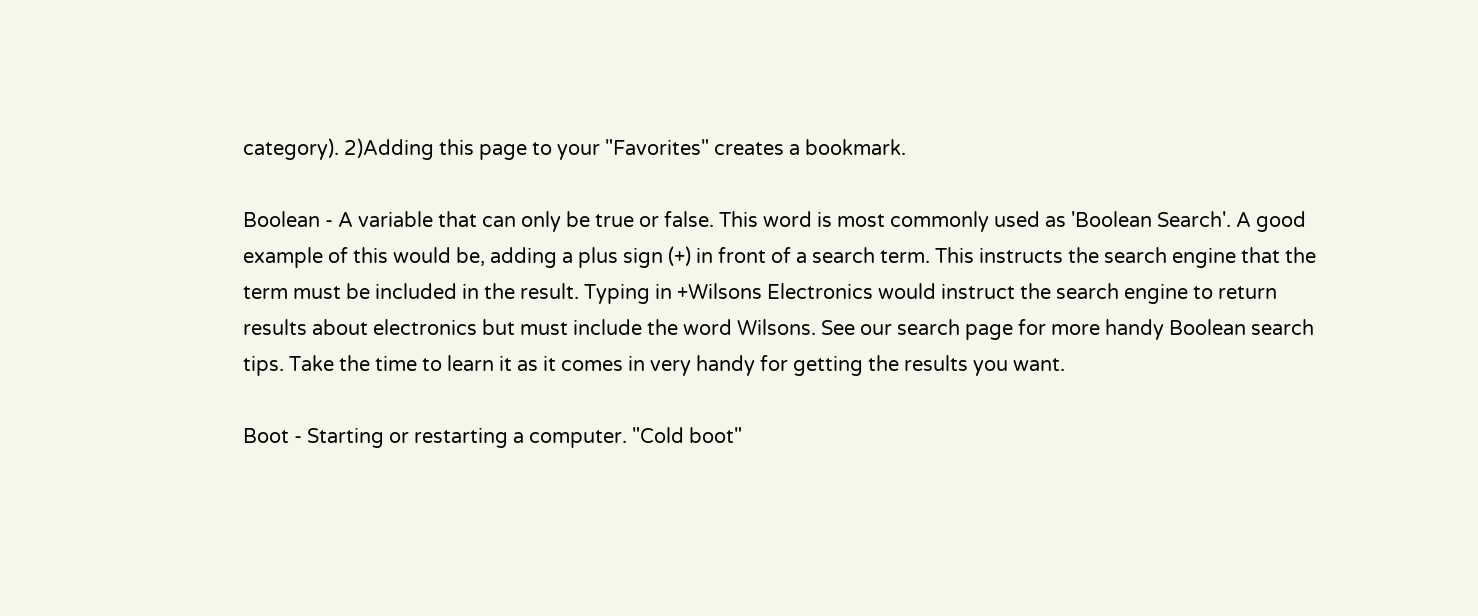category). 2)Adding this page to your "Favorites" creates a bookmark.

Boolean - A variable that can only be true or false. This word is most commonly used as 'Boolean Search'. A good example of this would be, adding a plus sign (+) in front of a search term. This instructs the search engine that the term must be included in the result. Typing in +Wilsons Electronics would instruct the search engine to return results about electronics but must include the word Wilsons. See our search page for more handy Boolean search tips. Take the time to learn it as it comes in very handy for getting the results you want.

Boot - Starting or restarting a computer. "Cold boot"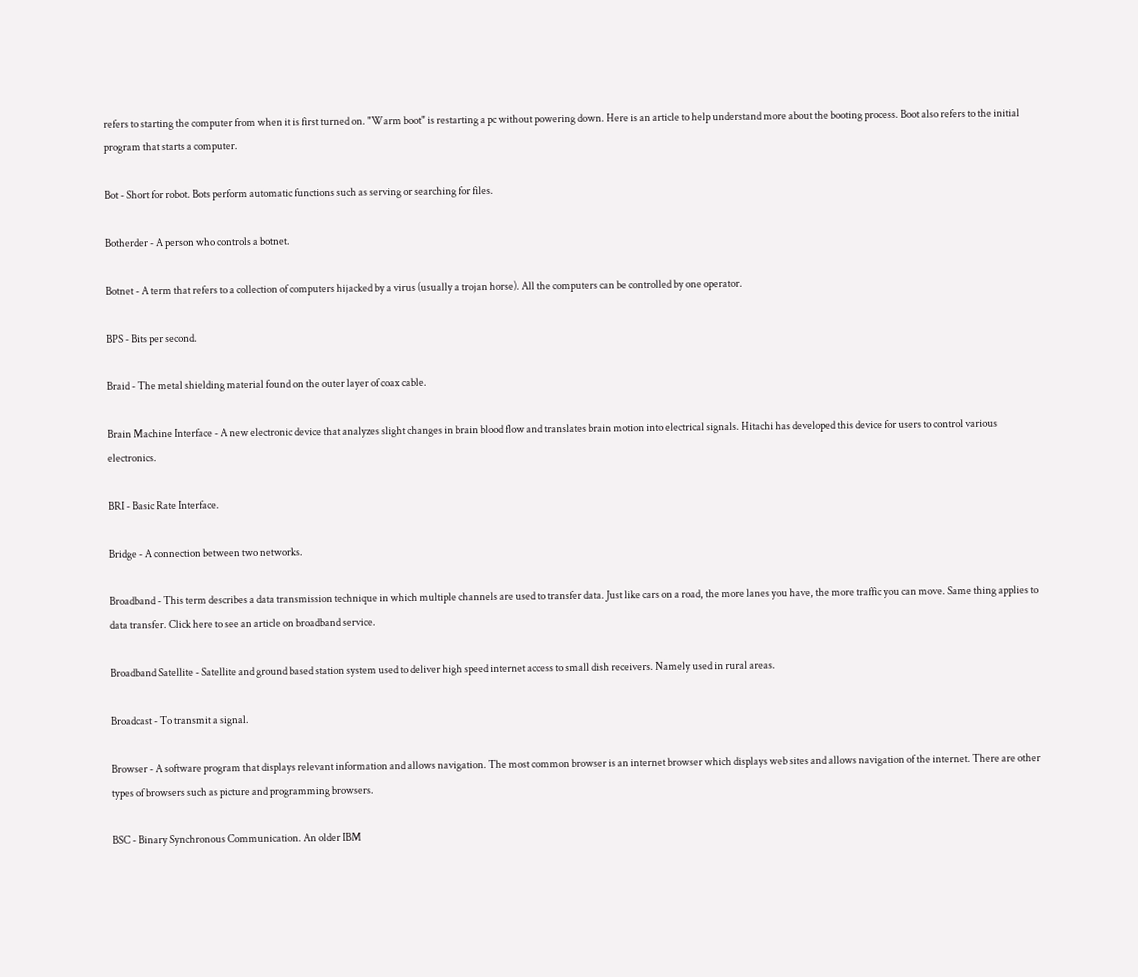refers to starting the computer from when it is first turned on. "Warm boot" is restarting a pc without powering down. Here is an article to help understand more about the booting process. Boot also refers to the initial program that starts a computer.

Bot - Short for robot. Bots perform automatic functions such as serving or searching for files.

Botherder - A person who controls a botnet.

Botnet - A term that refers to a collection of computers hijacked by a virus (usually a trojan horse). All the computers can be controlled by one operator.

BPS - Bits per second.

Braid - The metal shielding material found on the outer layer of coax cable.

Brain Machine Interface - A new electronic device that analyzes slight changes in brain blood flow and translates brain motion into electrical signals. Hitachi has developed this device for users to control various electronics.

BRI - Basic Rate Interface.

Bridge - A connection between two networks.

Broadband - This term describes a data transmission technique in which multiple channels are used to transfer data. Just like cars on a road, the more lanes you have, the more traffic you can move. Same thing applies to data transfer. Click here to see an article on broadband service.

Broadband Satellite - Satellite and ground based station system used to deliver high speed internet access to small dish receivers. Namely used in rural areas.

Broadcast - To transmit a signal.

Browser - A software program that displays relevant information and allows navigation. The most common browser is an internet browser which displays web sites and allows navigation of the internet. There are other types of browsers such as picture and programming browsers.

BSC - Binary Synchronous Communication. An older IBM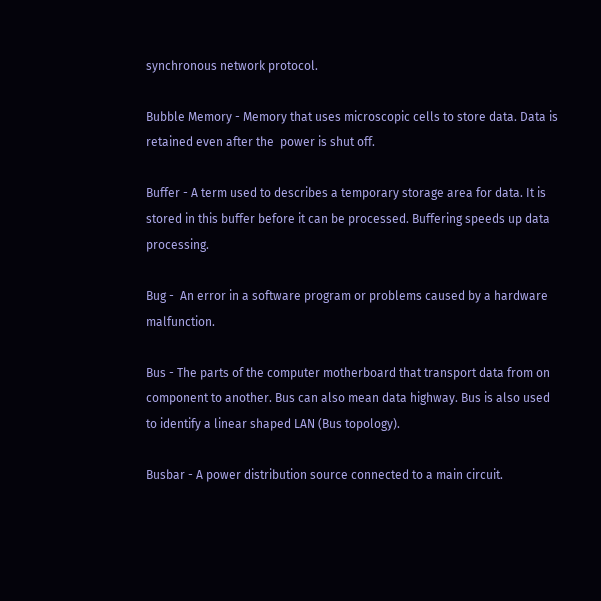synchronous network protocol.

Bubble Memory - Memory that uses microscopic cells to store data. Data is retained even after the  power is shut off.

Buffer - A term used to describes a temporary storage area for data. It is stored in this buffer before it can be processed. Buffering speeds up data processing.

Bug -  An error in a software program or problems caused by a hardware malfunction.

Bus - The parts of the computer motherboard that transport data from on component to another. Bus can also mean data highway. Bus is also used to identify a linear shaped LAN (Bus topology).

Busbar - A power distribution source connected to a main circuit.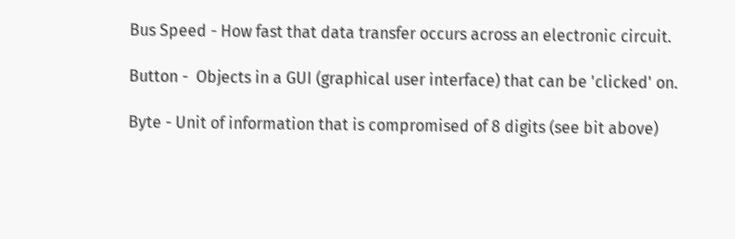Bus Speed - How fast that data transfer occurs across an electronic circuit.

Button -  Objects in a GUI (graphical user interface) that can be 'clicked' on.

Byte - Unit of information that is compromised of 8 digits (see bit above)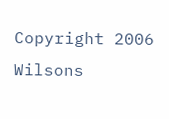Copyright 2006 Wilsons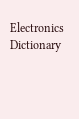Electronics Dictionary